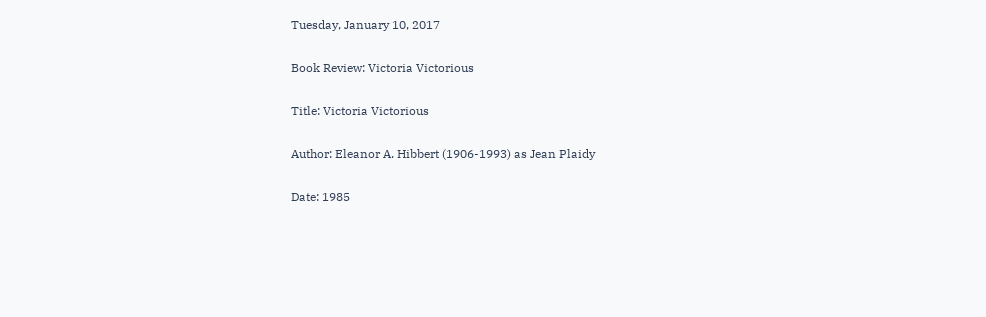Tuesday, January 10, 2017

Book Review: Victoria Victorious

Title: Victoria Victorious

Author: Eleanor A. Hibbert (1906-1993) as Jean Plaidy

Date: 1985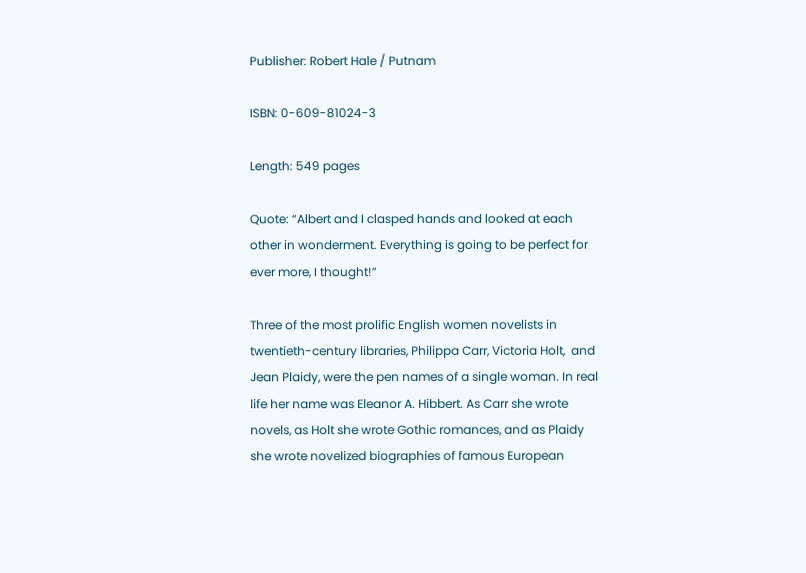Publisher: Robert Hale / Putnam

ISBN: 0-609-81024-3

Length: 549 pages

Quote: “Albert and I clasped hands and looked at each other in wonderment. Everything is going to be perfect for ever more, I thought!”

Three of the most prolific English women novelists in twentieth-century libraries, Philippa Carr, Victoria Holt,  and Jean Plaidy, were the pen names of a single woman. In real life her name was Eleanor A. Hibbert. As Carr she wrote novels, as Holt she wrote Gothic romances, and as Plaidy she wrote novelized biographies of famous European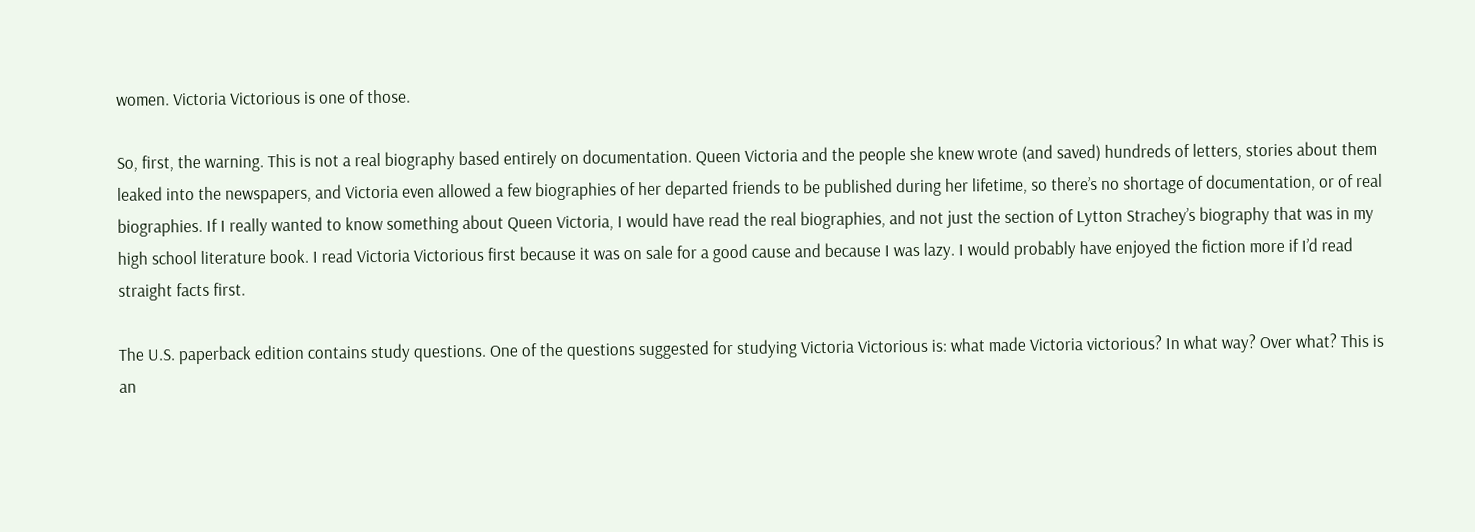women. Victoria Victorious is one of those.

So, first, the warning. This is not a real biography based entirely on documentation. Queen Victoria and the people she knew wrote (and saved) hundreds of letters, stories about them leaked into the newspapers, and Victoria even allowed a few biographies of her departed friends to be published during her lifetime, so there’s no shortage of documentation, or of real biographies. If I really wanted to know something about Queen Victoria, I would have read the real biographies, and not just the section of Lytton Strachey’s biography that was in my high school literature book. I read Victoria Victorious first because it was on sale for a good cause and because I was lazy. I would probably have enjoyed the fiction more if I’d read straight facts first.

The U.S. paperback edition contains study questions. One of the questions suggested for studying Victoria Victorious is: what made Victoria victorious? In what way? Over what? This is an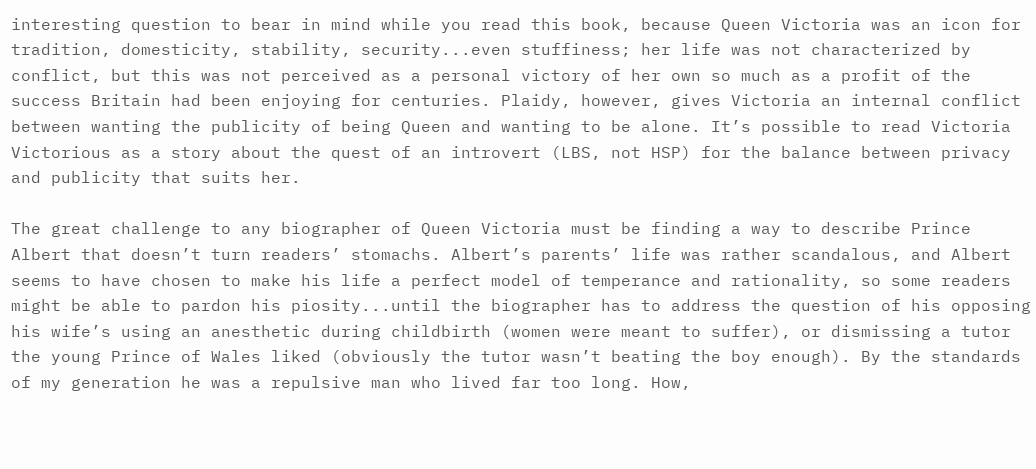interesting question to bear in mind while you read this book, because Queen Victoria was an icon for tradition, domesticity, stability, security...even stuffiness; her life was not characterized by conflict, but this was not perceived as a personal victory of her own so much as a profit of the success Britain had been enjoying for centuries. Plaidy, however, gives Victoria an internal conflict between wanting the publicity of being Queen and wanting to be alone. It’s possible to read Victoria Victorious as a story about the quest of an introvert (LBS, not HSP) for the balance between privacy and publicity that suits her.

The great challenge to any biographer of Queen Victoria must be finding a way to describe Prince Albert that doesn’t turn readers’ stomachs. Albert’s parents’ life was rather scandalous, and Albert seems to have chosen to make his life a perfect model of temperance and rationality, so some readers might be able to pardon his piosity...until the biographer has to address the question of his opposing his wife’s using an anesthetic during childbirth (women were meant to suffer), or dismissing a tutor the young Prince of Wales liked (obviously the tutor wasn’t beating the boy enough). By the standards of my generation he was a repulsive man who lived far too long. How,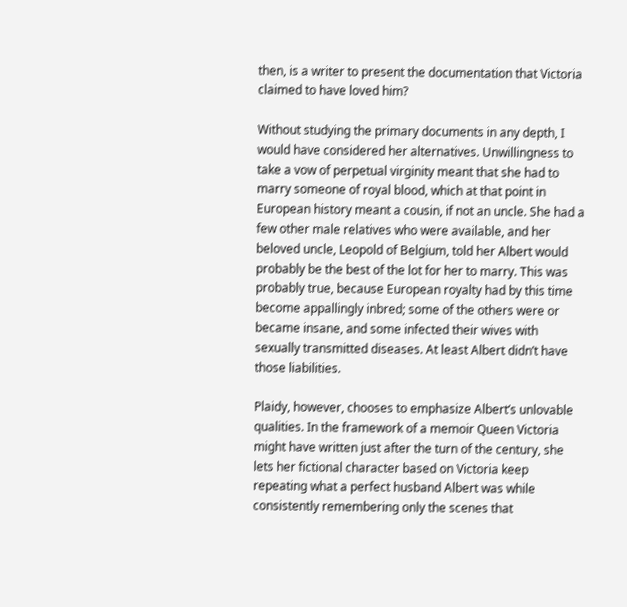then, is a writer to present the documentation that Victoria claimed to have loved him?

Without studying the primary documents in any depth, I would have considered her alternatives. Unwillingness to take a vow of perpetual virginity meant that she had to marry someone of royal blood, which at that point in European history meant a cousin, if not an uncle. She had a few other male relatives who were available, and her beloved uncle, Leopold of Belgium, told her Albert would probably be the best of the lot for her to marry. This was probably true, because European royalty had by this time become appallingly inbred; some of the others were or became insane, and some infected their wives with sexually transmitted diseases. At least Albert didn’t have those liabilities.

Plaidy, however, chooses to emphasize Albert’s unlovable qualities. In the framework of a memoir Queen Victoria might have written just after the turn of the century, she lets her fictional character based on Victoria keep repeating what a perfect husband Albert was while consistently remembering only the scenes that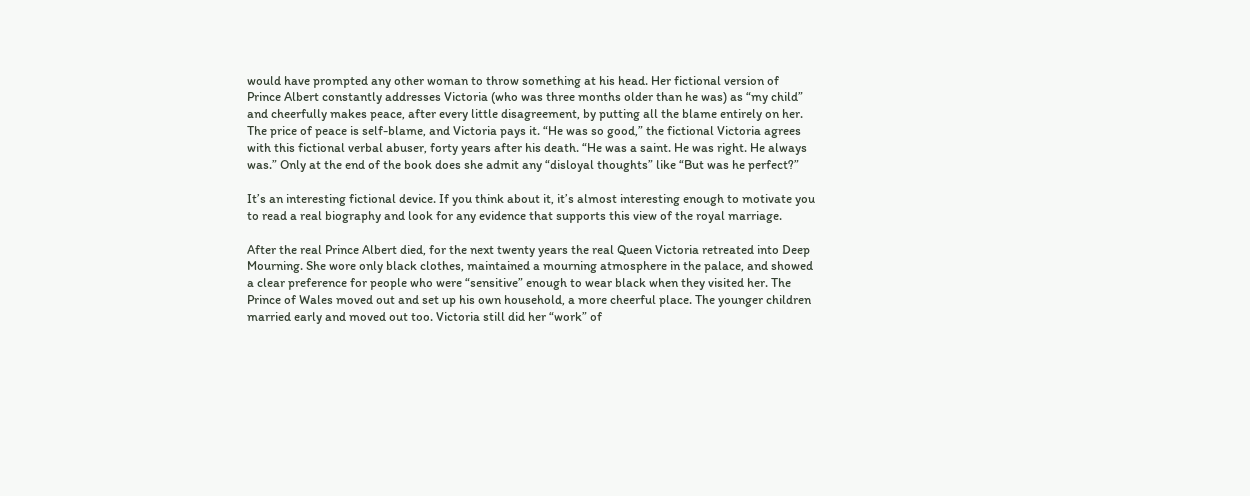would have prompted any other woman to throw something at his head. Her fictional version of Prince Albert constantly addresses Victoria (who was three months older than he was) as “my child” and cheerfully makes peace, after every little disagreement, by putting all the blame entirely on her. The price of peace is self-blame, and Victoria pays it. “He was so good,” the fictional Victoria agrees with this fictional verbal abuser, forty years after his death. “He was a saint. He was right. He always was.” Only at the end of the book does she admit any “disloyal thoughts” like “But was he perfect?”

It’s an interesting fictional device. If you think about it, it’s almost interesting enough to motivate you to read a real biography and look for any evidence that supports this view of the royal marriage.

After the real Prince Albert died, for the next twenty years the real Queen Victoria retreated into Deep Mourning. She wore only black clothes, maintained a mourning atmosphere in the palace, and showed a clear preference for people who were “sensitive” enough to wear black when they visited her. The Prince of Wales moved out and set up his own household, a more cheerful place. The younger children married early and moved out too. Victoria still did her “work” of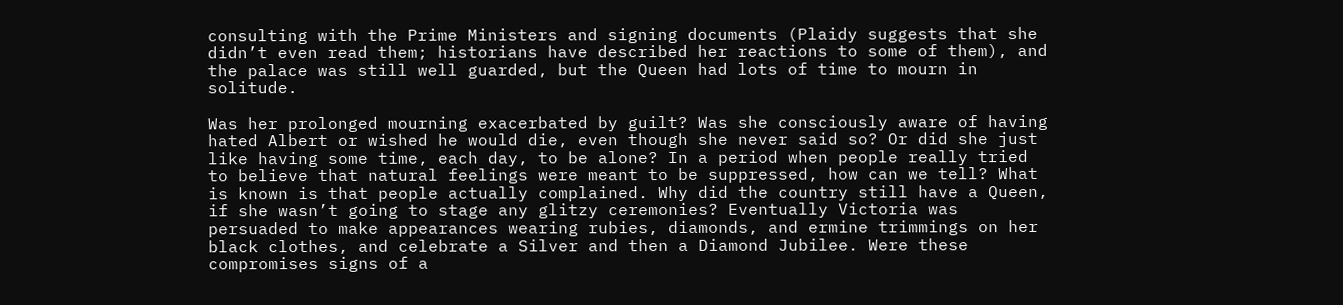consulting with the Prime Ministers and signing documents (Plaidy suggests that she didn’t even read them; historians have described her reactions to some of them), and the palace was still well guarded, but the Queen had lots of time to mourn in solitude.

Was her prolonged mourning exacerbated by guilt? Was she consciously aware of having hated Albert or wished he would die, even though she never said so? Or did she just like having some time, each day, to be alone? In a period when people really tried to believe that natural feelings were meant to be suppressed, how can we tell? What is known is that people actually complained. Why did the country still have a Queen, if she wasn’t going to stage any glitzy ceremonies? Eventually Victoria was persuaded to make appearances wearing rubies, diamonds, and ermine trimmings on her black clothes, and celebrate a Silver and then a Diamond Jubilee. Were these compromises signs of a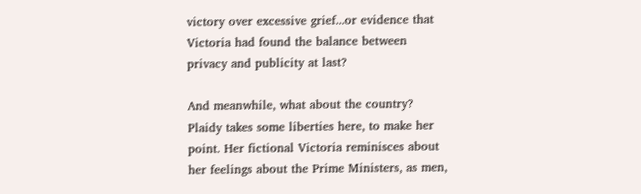victory over excessive grief...or evidence that Victoria had found the balance between privacy and publicity at last?

And meanwhile, what about the country? Plaidy takes some liberties here, to make her point. Her fictional Victoria reminisces about her feelings about the Prime Ministers, as men,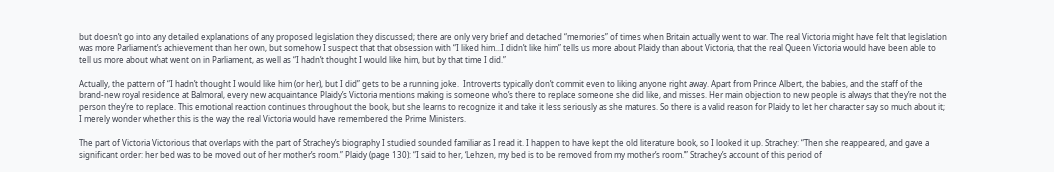but doesn’t go into any detailed explanations of any proposed legislation they discussed; there are only very brief and detached “memories” of times when Britain actually went to war. The real Victoria might have felt that legislation was more Parliament’s achievement than her own, but somehow I suspect that that obsession with “I liked him...I didn’t like him” tells us more about Plaidy than about Victoria, that the real Queen Victoria would have been able to tell us more about what went on in Parliament, as well as “I hadn’t thought I would like him, but by that time I did.”

Actually, the pattern of “I hadn’t thought I would like him (or her), but I did” gets to be a running joke.  Introverts typically don’t commit even to liking anyone right away. Apart from Prince Albert, the babies, and the staff of the brand-new royal residence at Balmoral, every new acquaintance Plaidy’s Victoria mentions making is someone who’s there to replace someone she did like, and misses. Her main objection to new people is always that they’re not the person they’re to replace. This emotional reaction continues throughout the book, but she learns to recognize it and take it less seriously as she matures. So there is a valid reason for Plaidy to let her character say so much about it; I merely wonder whether this is the way the real Victoria would have remembered the Prime Ministers.

The part of Victoria Victorious that overlaps with the part of Strachey’s biography I studied sounded familiar as I read it. I happen to have kept the old literature book, so I looked it up. Strachey: “Then she reappeared, and gave a significant order: her bed was to be moved out of her mother’s room.” Plaidy (page 130): “I said to her, ‘Lehzen, my bed is to be removed from my mother’s room.’” Strachey’s account of this period of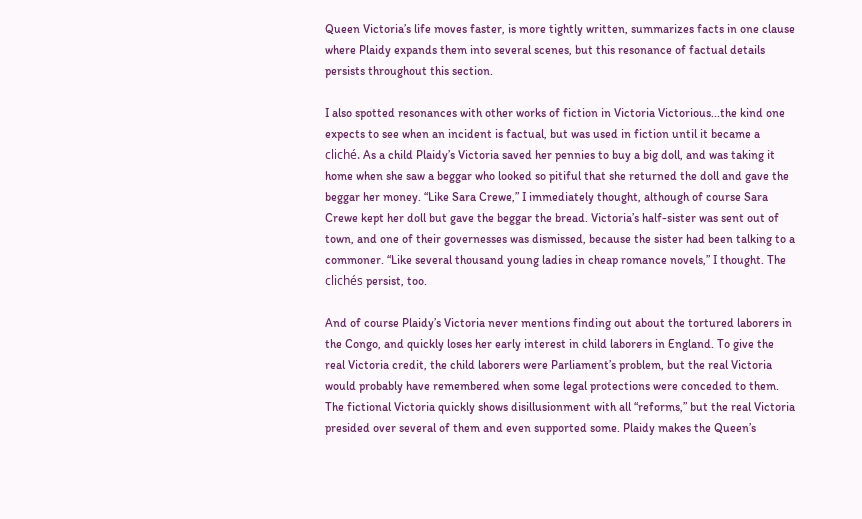Queen Victoria’s life moves faster, is more tightly written, summarizes facts in one clause where Plaidy expands them into several scenes, but this resonance of factual details persists throughout this section.

I also spotted resonances with other works of fiction in Victoria Victorious...the kind one expects to see when an incident is factual, but was used in fiction until it became a cliché. As a child Plaidy’s Victoria saved her pennies to buy a big doll, and was taking it home when she saw a beggar who looked so pitiful that she returned the doll and gave the beggar her money. “Like Sara Crewe,” I immediately thought, although of course Sara Crewe kept her doll but gave the beggar the bread. Victoria’s half-sister was sent out of town, and one of their governesses was dismissed, because the sister had been talking to a commoner. “Like several thousand young ladies in cheap romance novels,” I thought. The clichés persist, too.

And of course Plaidy’s Victoria never mentions finding out about the tortured laborers in the Congo, and quickly loses her early interest in child laborers in England. To give the real Victoria credit, the child laborers were Parliament’s problem, but the real Victoria would probably have remembered when some legal protections were conceded to them. The fictional Victoria quickly shows disillusionment with all “reforms,” but the real Victoria presided over several of them and even supported some. Plaidy makes the Queen’s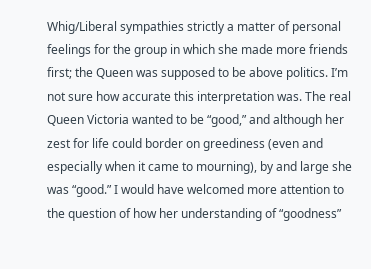Whig/Liberal sympathies strictly a matter of personal feelings for the group in which she made more friends first; the Queen was supposed to be above politics. I’m not sure how accurate this interpretation was. The real Queen Victoria wanted to be “good,” and although her zest for life could border on greediness (even and especially when it came to mourning), by and large she was “good.” I would have welcomed more attention to the question of how her understanding of “goodness”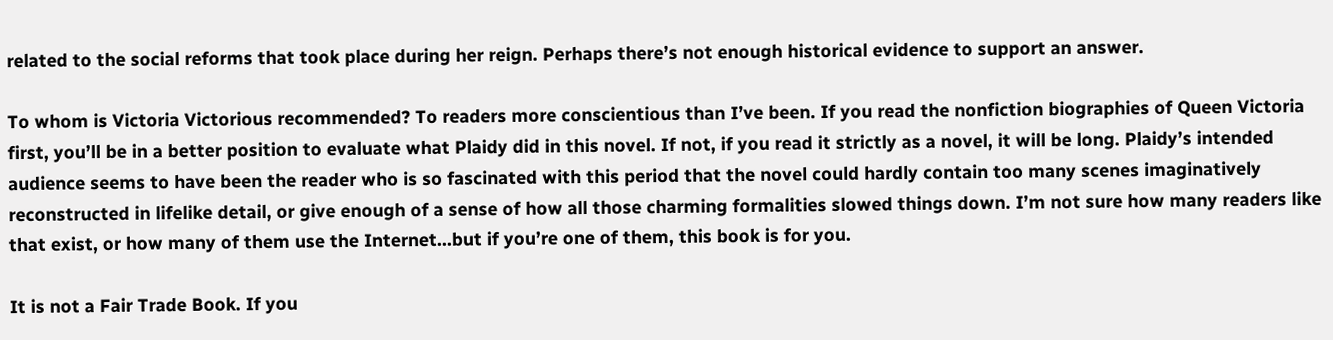related to the social reforms that took place during her reign. Perhaps there’s not enough historical evidence to support an answer.

To whom is Victoria Victorious recommended? To readers more conscientious than I’ve been. If you read the nonfiction biographies of Queen Victoria first, you’ll be in a better position to evaluate what Plaidy did in this novel. If not, if you read it strictly as a novel, it will be long. Plaidy’s intended audience seems to have been the reader who is so fascinated with this period that the novel could hardly contain too many scenes imaginatively reconstructed in lifelike detail, or give enough of a sense of how all those charming formalities slowed things down. I’m not sure how many readers like that exist, or how many of them use the Internet...but if you’re one of them, this book is for you.

It is not a Fair Trade Book. If you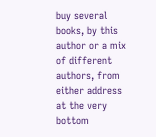buy several books, by this author or a mix of different authors, from either address at the very bottom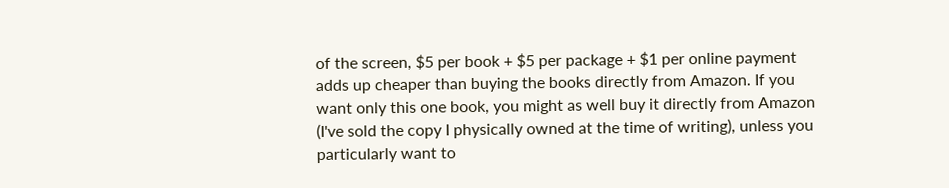of the screen, $5 per book + $5 per package + $1 per online payment adds up cheaper than buying the books directly from Amazon. If you want only this one book, you might as well buy it directly from Amazon (I've sold the copy I physically owned at the time of writing), unless you particularly want to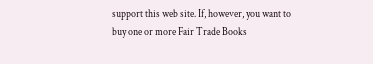support this web site. If, however, you want to buy one or more Fair Trade Books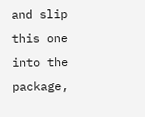and slip this one into the package,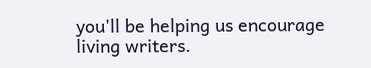you'll be helping us encourage living writers.